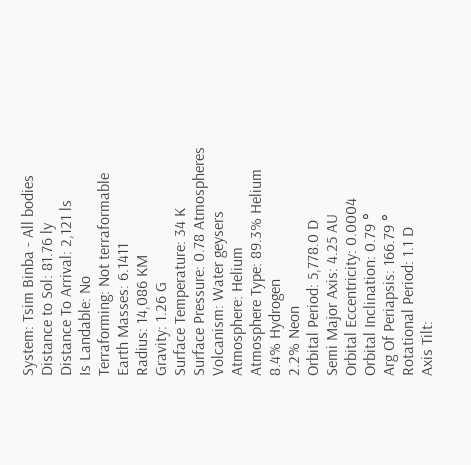System: Tsim Binba - All bodies
Distance to Sol: 81.76 ly
Distance To Arrival: 2,121 ls
Is Landable: No
Terraforming: Not terraformable
Earth Masses: 6.1411
Radius: 14,086 KM
Gravity: 1.26 G
Surface Temperature: 34 K
Surface Pressure: 0.78 Atmospheres
Volcanism: Water geysers
Atmosphere: Helium
Atmosphere Type: 89.3% Helium
8.4% Hydrogen
2.2% Neon
Orbital Period: 5,778.0 D
Semi Major Axis: 4.25 AU
Orbital Eccentricity: 0.0004
Orbital Inclination: 0.79 °
Arg Of Periapsis: 166.79 °
Rotational Period: 1.1 D
Axis Tilt: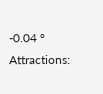-0.04 °
Attractions: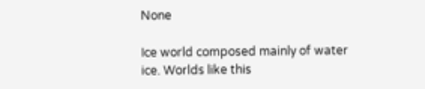None

Ice world composed mainly of water ice. Worlds like this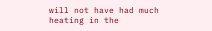will not have had much heating in the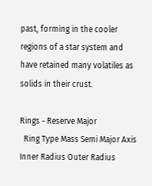past, forming in the cooler regions of a star system and have retained many volatiles as solids in their crust.

Rings - Reserve Major
  Ring Type Mass Semi Major Axis Inner Radius Outer Radius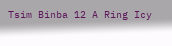Tsim Binba 12 A Ring Icy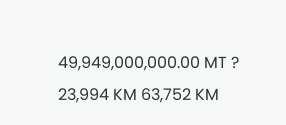49,949,000,000.00 MT ? 23,994 KM 63,752 KM